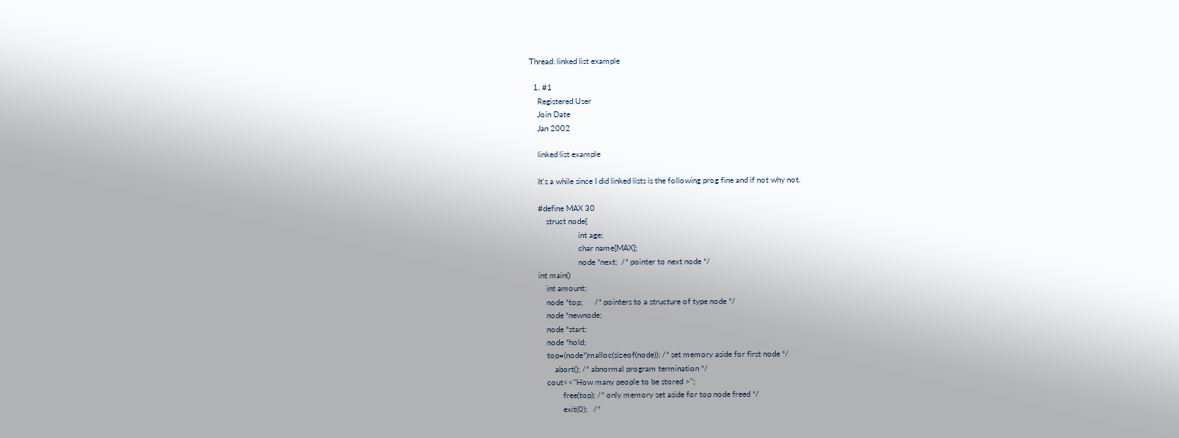Thread: linked list example

  1. #1
    Registered User
    Join Date
    Jan 2002

    linked list example

    It's a while since I did linked lists is the following prog fine and if not why not.

    #define MAX 30
        struct node{
                        int age;
                        char name[MAX];
                        node *next;  /* pointer to next node */
    int main()
        int amount;
        node *top;      /* pointers to a structure of type node */
        node *newnode;
        node *start;
        node *hold;
        top=(node*)malloc(sizeof(node)); /* set memory aside for first node */
            abort(); /* abnormal program termination */
        cout<<"How many people to be stored >";
                free(top); /* only memory set aside for top node freed */
                exit(0);   /*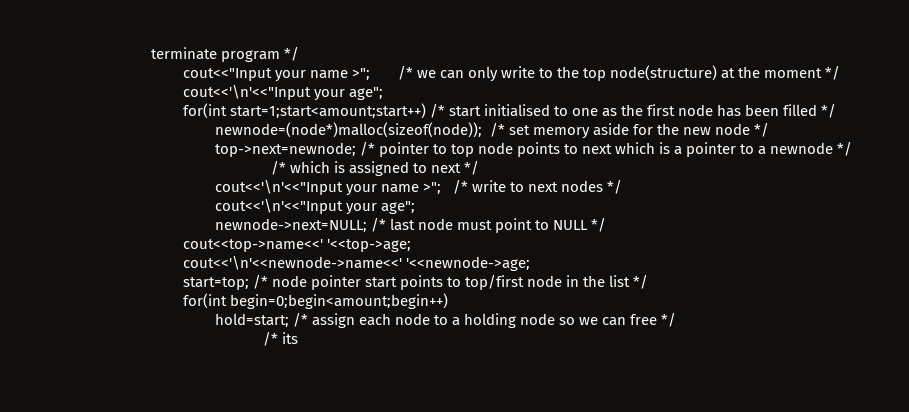terminate program */
        cout<<"Input your name >";       /* we can only write to the top node(structure) at the moment */
        cout<<'\n'<<"Input your age";
        for(int start=1;start<amount;start++) /* start initialised to one as the first node has been filled */
                newnode=(node*)malloc(sizeof(node));  /* set memory aside for the new node */
                top->next=newnode; /* pointer to top node points to next which is a pointer to a newnode */
                              /* which is assigned to next */
                cout<<'\n'<<"Input your name >";   /* write to next nodes */
                cout<<'\n'<<"Input your age";
                newnode->next=NULL; /* last node must point to NULL */
        cout<<top->name<<' '<<top->age;
        cout<<'\n'<<newnode->name<<' '<<newnode->age;
        start=top; /* node pointer start points to top/first node in the list */
        for(int begin=0;begin<amount;begin++)
                hold=start; /* assign each node to a holding node so we can free */
                            /* its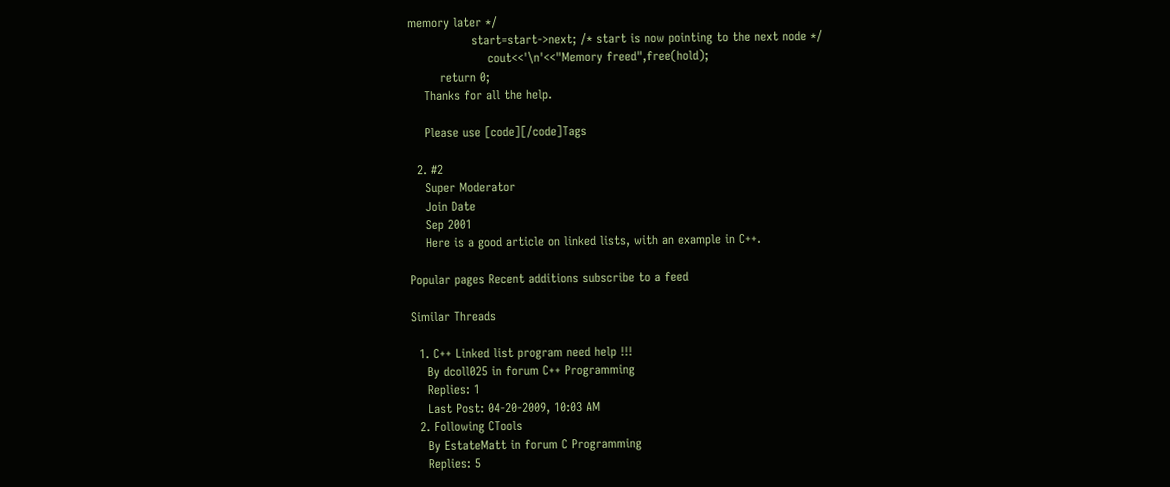memory later */
                start=start->next; /* start is now pointing to the next node */
                    cout<<'\n'<<"Memory freed",free(hold);
        return 0;
    Thanks for all the help.

    Please use [code][/code]Tags

  2. #2
    Super Moderator
    Join Date
    Sep 2001
    Here is a good article on linked lists, with an example in C++.

Popular pages Recent additions subscribe to a feed

Similar Threads

  1. C++ Linked list program need help !!!
    By dcoll025 in forum C++ Programming
    Replies: 1
    Last Post: 04-20-2009, 10:03 AM
  2. Following CTools
    By EstateMatt in forum C Programming
    Replies: 5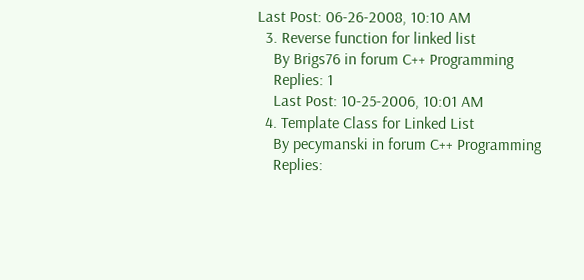Last Post: 06-26-2008, 10:10 AM
  3. Reverse function for linked list
    By Brigs76 in forum C++ Programming
    Replies: 1
    Last Post: 10-25-2006, 10:01 AM
  4. Template Class for Linked List
    By pecymanski in forum C++ Programming
    Replies: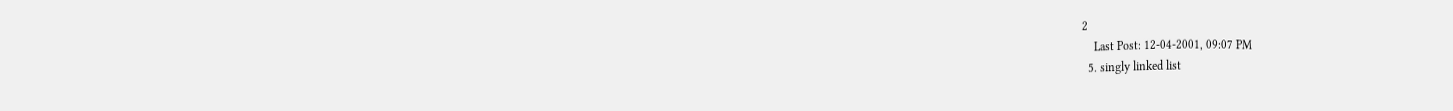2
    Last Post: 12-04-2001, 09:07 PM
  5. singly linked list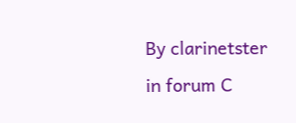By clarinetster in forum C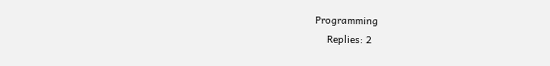Programming
    Replies: 2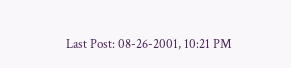Last Post: 08-26-2001, 10:21 PM